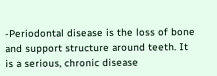-Periodontal disease is the loss of bone and support structure around teeth. It is a serious, chronic disease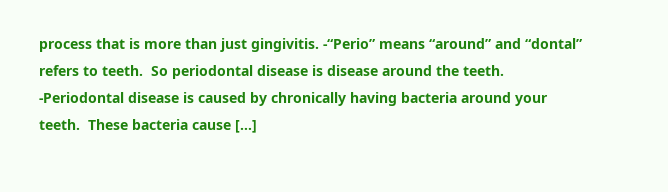process that is more than just gingivitis. -“Perio” means “around” and “dontal” refers to teeth.  So periodontal disease is disease around the teeth. -Periodontal disease is caused by chronically having bacteria around your teeth.  These bacteria cause […]